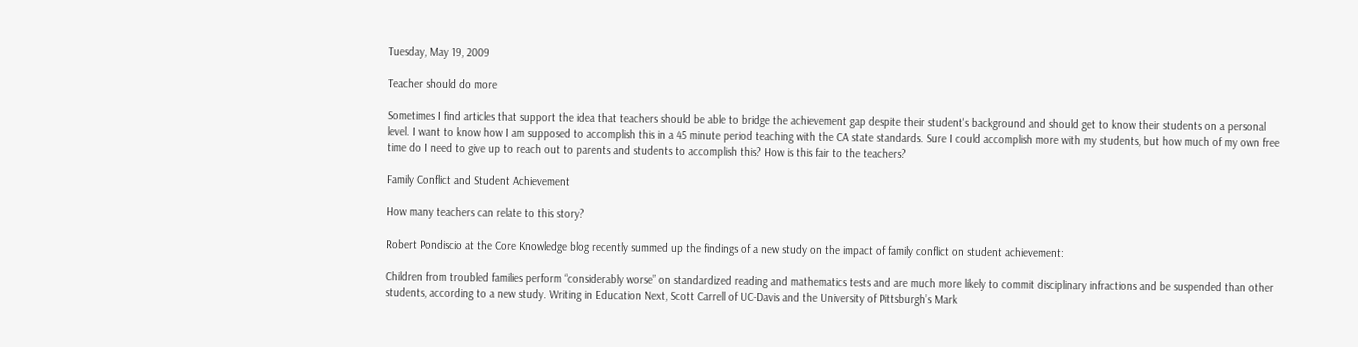Tuesday, May 19, 2009

Teacher should do more

Sometimes I find articles that support the idea that teachers should be able to bridge the achievement gap despite their student's background and should get to know their students on a personal level. I want to know how I am supposed to accomplish this in a 45 minute period teaching with the CA state standards. Sure I could accomplish more with my students, but how much of my own free time do I need to give up to reach out to parents and students to accomplish this? How is this fair to the teachers?

Family Conflict and Student Achievement

How many teachers can relate to this story?

Robert Pondiscio at the Core Knowledge blog recently summed up the findings of a new study on the impact of family conflict on student achievement:

Children from troubled families perform “considerably worse” on standardized reading and mathematics tests and are much more likely to commit disciplinary infractions and be suspended than other students, according to a new study. Writing in Education Next, Scott Carrell of UC-Davis and the University of Pittsburgh’s Mark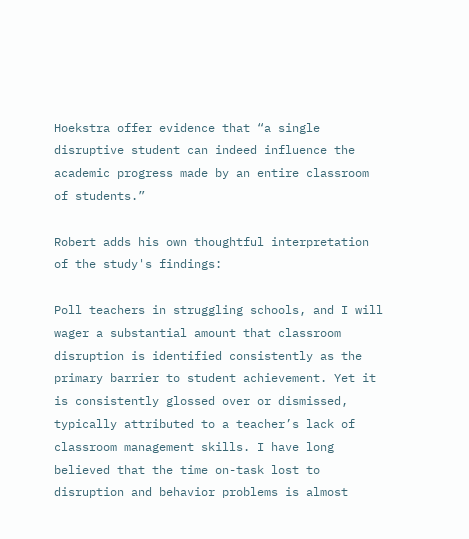Hoekstra offer evidence that “a single disruptive student can indeed influence the academic progress made by an entire classroom of students.”

Robert adds his own thoughtful interpretation of the study's findings:

Poll teachers in struggling schools, and I will wager a substantial amount that classroom disruption is identified consistently as the primary barrier to student achievement. Yet it is consistently glossed over or dismissed, typically attributed to a teacher’s lack of classroom management skills. I have long believed that the time on-task lost to disruption and behavior problems is almost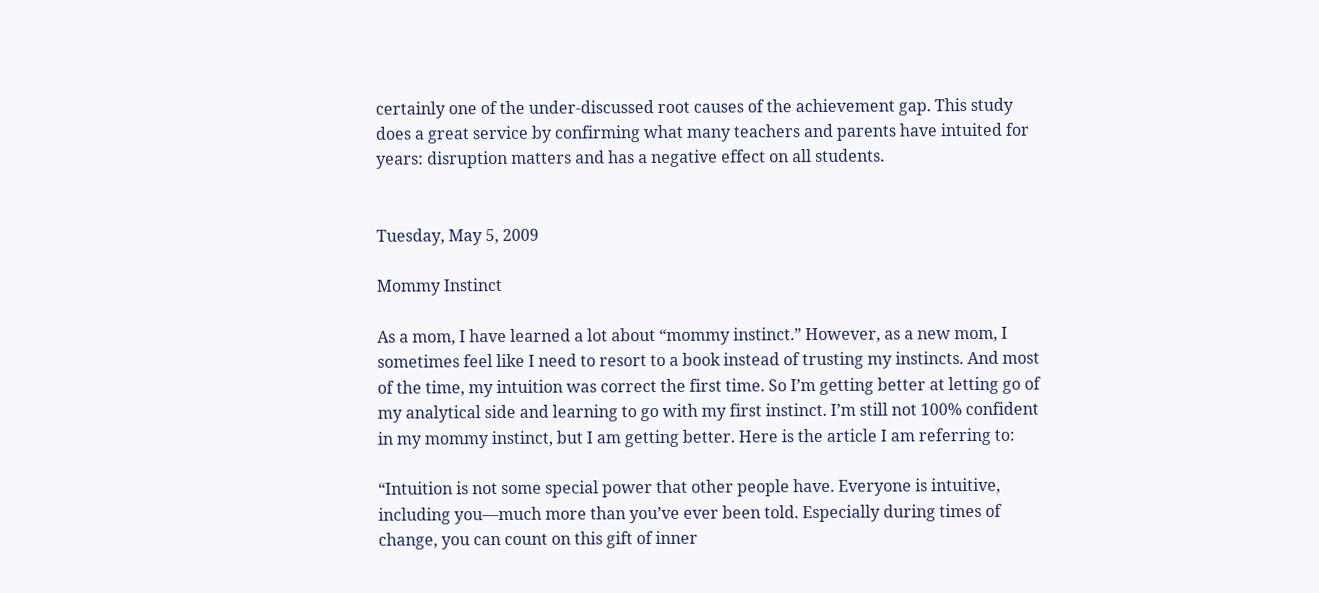certainly one of the under-discussed root causes of the achievement gap. This study does a great service by confirming what many teachers and parents have intuited for years: disruption matters and has a negative effect on all students.


Tuesday, May 5, 2009

Mommy Instinct

As a mom, I have learned a lot about “mommy instinct.” However, as a new mom, I sometimes feel like I need to resort to a book instead of trusting my instincts. And most of the time, my intuition was correct the first time. So I’m getting better at letting go of my analytical side and learning to go with my first instinct. I’m still not 100% confident in my mommy instinct, but I am getting better. Here is the article I am referring to:

“Intuition is not some special power that other people have. Everyone is intuitive, including you—much more than you’ve ever been told. Especially during times of change, you can count on this gift of inner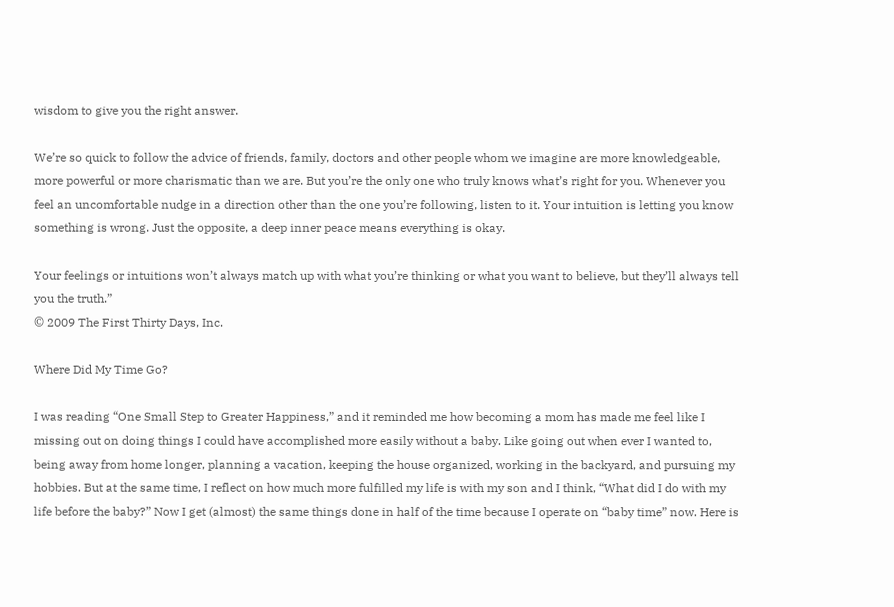wisdom to give you the right answer.

We’re so quick to follow the advice of friends, family, doctors and other people whom we imagine are more knowledgeable, more powerful or more charismatic than we are. But you’re the only one who truly knows what’s right for you. Whenever you feel an uncomfortable nudge in a direction other than the one you’re following, listen to it. Your intuition is letting you know something is wrong. Just the opposite, a deep inner peace means everything is okay.

Your feelings or intuitions won’t always match up with what you’re thinking or what you want to believe, but they’ll always tell you the truth.”
© 2009 The First Thirty Days, Inc.

Where Did My Time Go?

I was reading “One Small Step to Greater Happiness,” and it reminded me how becoming a mom has made me feel like I missing out on doing things I could have accomplished more easily without a baby. Like going out when ever I wanted to, being away from home longer, planning a vacation, keeping the house organized, working in the backyard, and pursuing my hobbies. But at the same time, I reflect on how much more fulfilled my life is with my son and I think, “What did I do with my life before the baby?” Now I get (almost) the same things done in half of the time because I operate on “baby time” now. Here is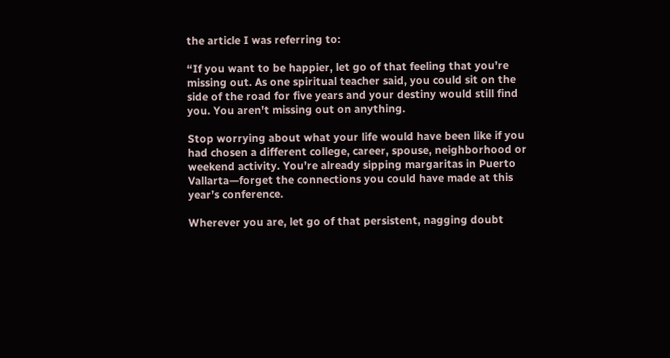the article I was referring to:

“If you want to be happier, let go of that feeling that you’re missing out. As one spiritual teacher said, you could sit on the side of the road for five years and your destiny would still find you. You aren't missing out on anything.

Stop worrying about what your life would have been like if you had chosen a different college, career, spouse, neighborhood or weekend activity. You’re already sipping margaritas in Puerto Vallarta—forget the connections you could have made at this year’s conference.

Wherever you are, let go of that persistent, nagging doubt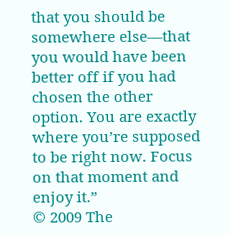that you should be somewhere else—that you would have been better off if you had chosen the other option. You are exactly where you’re supposed to be right now. Focus on that moment and enjoy it.”
© 2009 The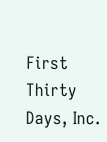First Thirty Days, Inc.